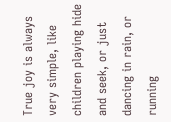True joy is always very simple, like children playing hide and seek, or just dancing in rain, or running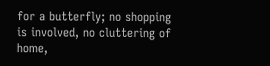for a butterfly; no shopping is involved, no cluttering of home,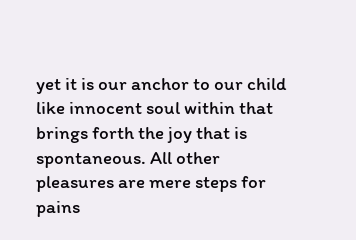yet it is our anchor to our child like innocent soul within that brings forth the joy that is spontaneous. All other pleasures are mere steps for pains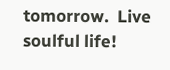tomorrow.  Live soulful life!